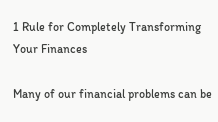1 Rule for Completely Transforming Your Finances

Many of our financial problems can be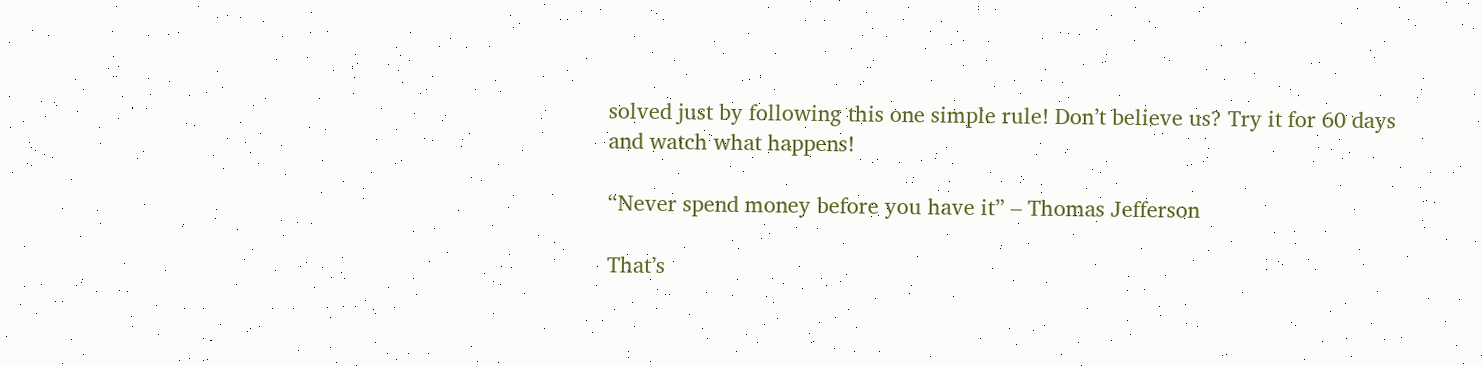solved just by following this one simple rule! Don’t believe us? Try it for 60 days and watch what happens!

“Never spend money before you have it” – Thomas Jefferson

That’s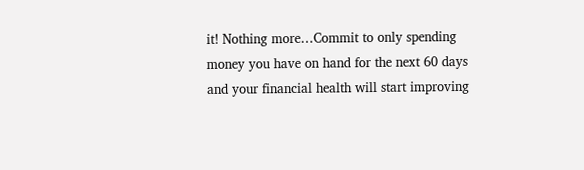it! Nothing more…Commit to only spending money you have on hand for the next 60 days and your financial health will start improving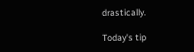drastically.

Today's tip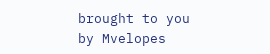brought to you by Mvelopes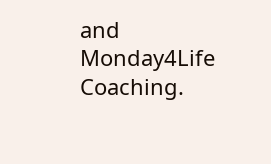and Monday4Life Coaching.